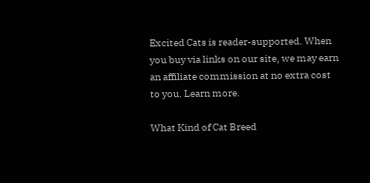Excited Cats is reader-supported. When you buy via links on our site, we may earn an affiliate commission at no extra cost to you. Learn more.

What Kind of Cat Breed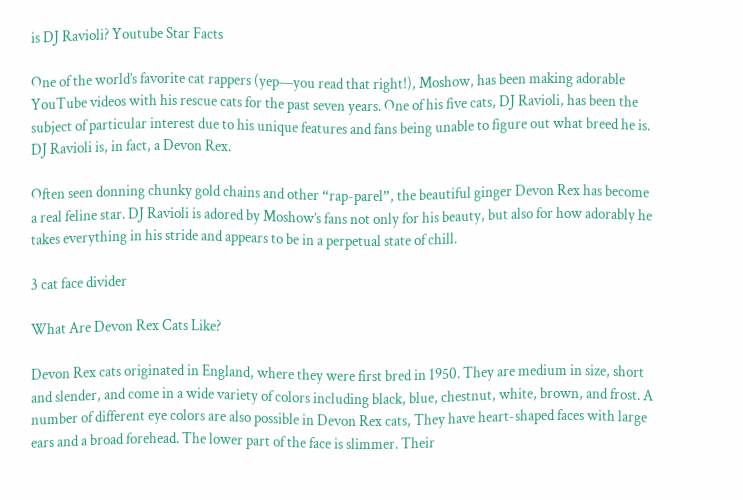is DJ Ravioli? Youtube Star Facts

One of the world’s favorite cat rappers (yep—you read that right!), Moshow, has been making adorable YouTube videos with his rescue cats for the past seven years. One of his five cats, DJ Ravioli, has been the subject of particular interest due to his unique features and fans being unable to figure out what breed he is. DJ Ravioli is, in fact, a Devon Rex.

Often seen donning chunky gold chains and other “rap-parel”, the beautiful ginger Devon Rex has become a real feline star. DJ Ravioli is adored by Moshow’s fans not only for his beauty, but also for how adorably he takes everything in his stride and appears to be in a perpetual state of chill.

3 cat face divider

What Are Devon Rex Cats Like?

Devon Rex cats originated in England, where they were first bred in 1950. They are medium in size, short and slender, and come in a wide variety of colors including black, blue, chestnut, white, brown, and frost. A number of different eye colors are also possible in Devon Rex cats, They have heart-shaped faces with large ears and a broad forehead. The lower part of the face is slimmer. Their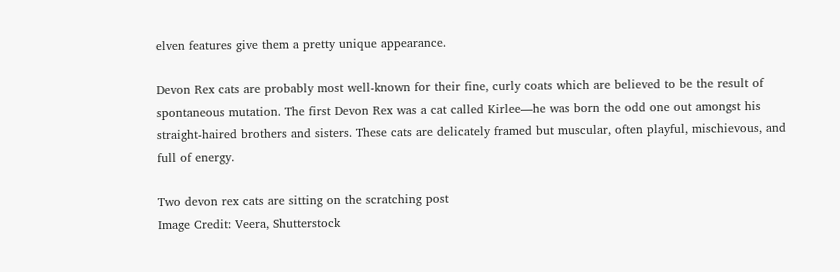elven features give them a pretty unique appearance.

Devon Rex cats are probably most well-known for their fine, curly coats which are believed to be the result of spontaneous mutation. The first Devon Rex was a cat called Kirlee—he was born the odd one out amongst his straight-haired brothers and sisters. These cats are delicately framed but muscular, often playful, mischievous, and full of energy.

Two devon rex cats are sitting on the scratching post
Image Credit: Veera, Shutterstock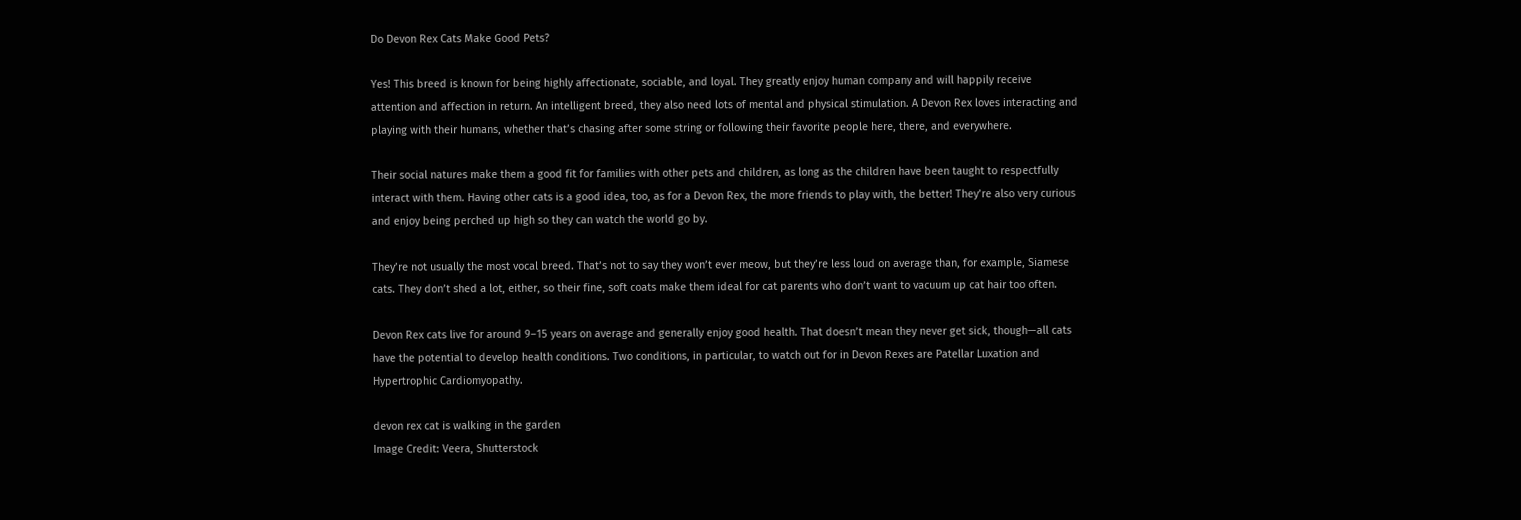Do Devon Rex Cats Make Good Pets?

Yes! This breed is known for being highly affectionate, sociable, and loyal. They greatly enjoy human company and will happily receive attention and affection in return. An intelligent breed, they also need lots of mental and physical stimulation. A Devon Rex loves interacting and playing with their humans, whether that’s chasing after some string or following their favorite people here, there, and everywhere.

Their social natures make them a good fit for families with other pets and children, as long as the children have been taught to respectfully interact with them. Having other cats is a good idea, too, as for a Devon Rex, the more friends to play with, the better! They’re also very curious and enjoy being perched up high so they can watch the world go by.

They’re not usually the most vocal breed. That’s not to say they won’t ever meow, but they’re less loud on average than, for example, Siamese cats. They don’t shed a lot, either, so their fine, soft coats make them ideal for cat parents who don’t want to vacuum up cat hair too often.

Devon Rex cats live for around 9–15 years on average and generally enjoy good health. That doesn’t mean they never get sick, though—all cats have the potential to develop health conditions. Two conditions, in particular, to watch out for in Devon Rexes are Patellar Luxation and Hypertrophic Cardiomyopathy.

devon rex cat is walking in the garden
Image Credit: Veera, Shutterstock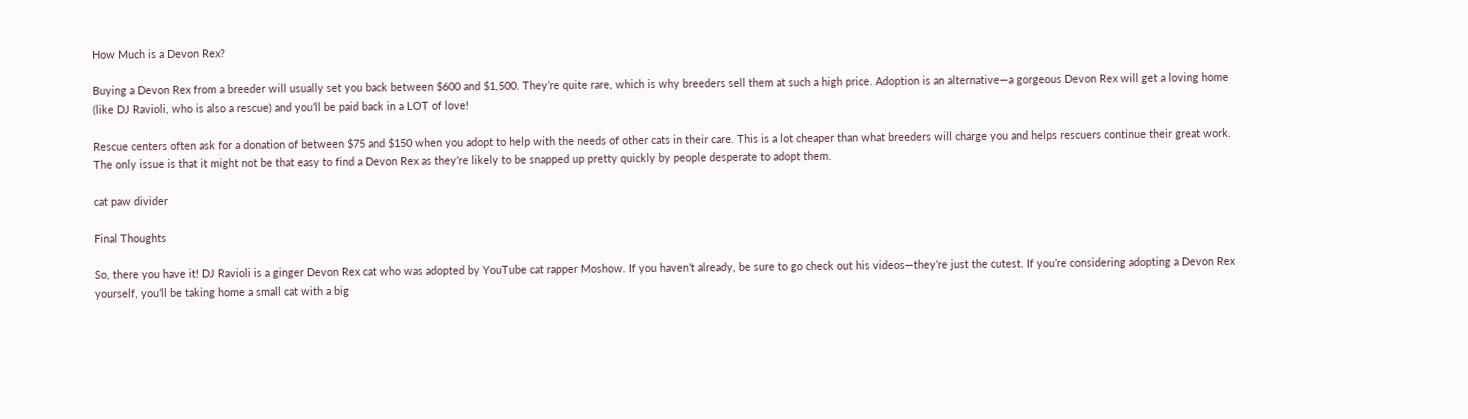How Much is a Devon Rex?

Buying a Devon Rex from a breeder will usually set you back between $600 and $1,500. They’re quite rare, which is why breeders sell them at such a high price. Adoption is an alternative—a gorgeous Devon Rex will get a loving home (like DJ Ravioli, who is also a rescue) and you’ll be paid back in a LOT of love!

Rescue centers often ask for a donation of between $75 and $150 when you adopt to help with the needs of other cats in their care. This is a lot cheaper than what breeders will charge you and helps rescuers continue their great work. The only issue is that it might not be that easy to find a Devon Rex as they’re likely to be snapped up pretty quickly by people desperate to adopt them.

cat paw divider

Final Thoughts

So, there you have it! DJ Ravioli is a ginger Devon Rex cat who was adopted by YouTube cat rapper Moshow. If you haven’t already, be sure to go check out his videos—they’re just the cutest. If you’re considering adopting a Devon Rex yourself, you’ll be taking home a small cat with a big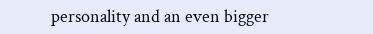personality and an even bigger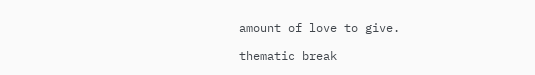amount of love to give.

thematic break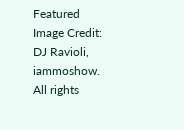Featured Image Credit: DJ Ravioli, iammoshow. All rights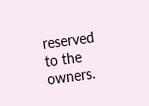reserved to the owners.